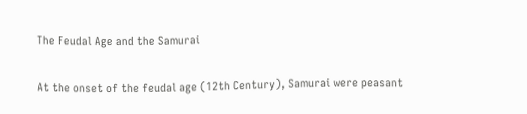The Feudal Age and the Samurai

At the onset of the feudal age (12th Century), Samurai were peasant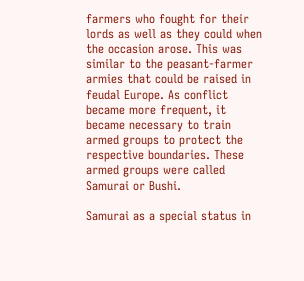farmers who fought for their lords as well as they could when the occasion arose. This was similar to the peasant-farmer armies that could be raised in feudal Europe. As conflict became more frequent, it became necessary to train armed groups to protect the respective boundaries. These armed groups were called Samurai or Bushi.

Samurai as a special status in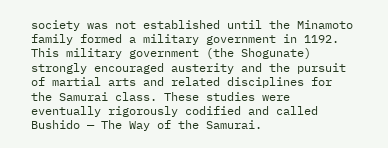society was not established until the Minamoto family formed a military government in 1192. This military government (the Shogunate) strongly encouraged austerity and the pursuit of martial arts and related disciplines for the Samurai class. These studies were eventually rigorously codified and called Bushido — The Way of the Samurai.